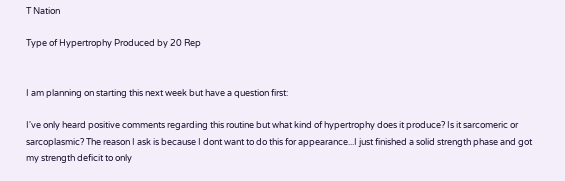T Nation

Type of Hypertrophy Produced by 20 Rep


I am planning on starting this next week but have a question first:

I've only heard positive comments regarding this routine but what kind of hypertrophy does it produce? Is it sarcomeric or sarcoplasmic? The reason I ask is because I dont want to do this for appearance...I just finished a solid strength phase and got my strength deficit to only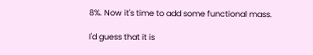8%. Now it's time to add some functional mass.

I'd guess that it is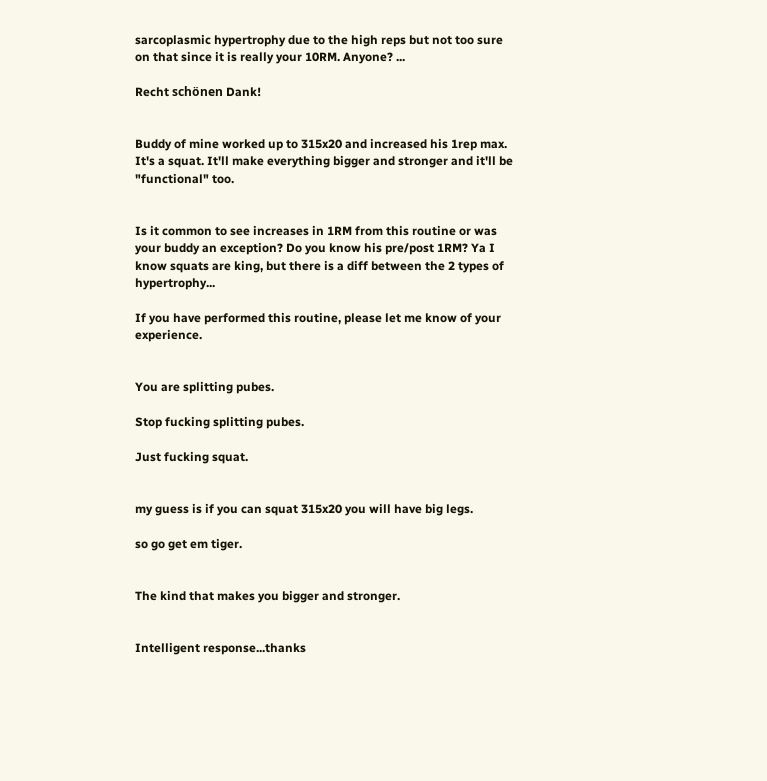sarcoplasmic hypertrophy due to the high reps but not too sure on that since it is really your 10RM. Anyone? ...

Recht schönen Dank!


Buddy of mine worked up to 315x20 and increased his 1rep max. It's a squat. It'll make everything bigger and stronger and it'll be "functional" too.


Is it common to see increases in 1RM from this routine or was your buddy an exception? Do you know his pre/post 1RM? Ya I know squats are king, but there is a diff between the 2 types of hypertrophy...

If you have performed this routine, please let me know of your experience.


You are splitting pubes.

Stop fucking splitting pubes.

Just fucking squat.


my guess is if you can squat 315x20 you will have big legs.

so go get em tiger.


The kind that makes you bigger and stronger.


Intelligent response...thanks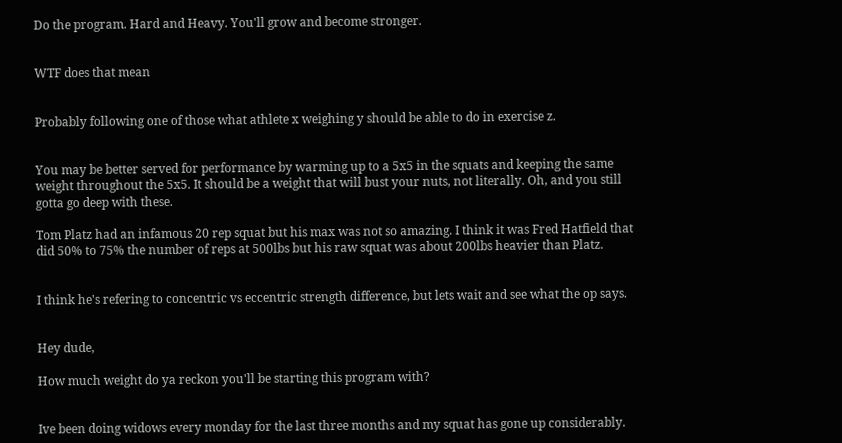Do the program. Hard and Heavy. You'll grow and become stronger.


WTF does that mean


Probably following one of those what athlete x weighing y should be able to do in exercise z.


You may be better served for performance by warming up to a 5x5 in the squats and keeping the same weight throughout the 5x5. It should be a weight that will bust your nuts, not literally. Oh, and you still gotta go deep with these.

Tom Platz had an infamous 20 rep squat but his max was not so amazing. I think it was Fred Hatfield that did 50% to 75% the number of reps at 500lbs but his raw squat was about 200lbs heavier than Platz.


I think he's refering to concentric vs eccentric strength difference, but lets wait and see what the op says.


Hey dude,

How much weight do ya reckon you'll be starting this program with?


Ive been doing widows every monday for the last three months and my squat has gone up considerably.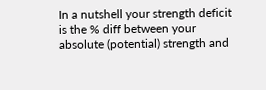In a nutshell your strength deficit is the % diff between your absolute (potential) strength and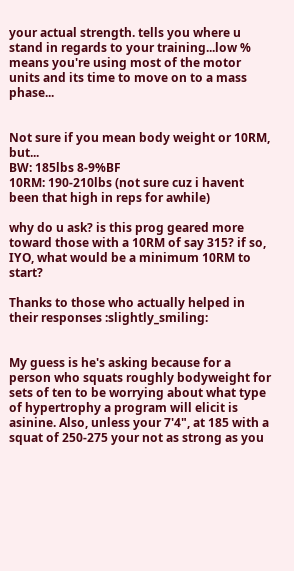your actual strength. tells you where u stand in regards to your training...low % means you're using most of the motor units and its time to move on to a mass phase...


Not sure if you mean body weight or 10RM, but...
BW: 185lbs 8-9%BF
10RM: 190-210lbs (not sure cuz i havent been that high in reps for awhile)

why do u ask? is this prog geared more toward those with a 10RM of say 315? if so, IYO, what would be a minimum 10RM to start?

Thanks to those who actually helped in their responses :slightly_smiling:


My guess is he's asking because for a person who squats roughly bodyweight for sets of ten to be worrying about what type of hypertrophy a program will elicit is asinine. Also, unless your 7'4", at 185 with a squat of 250-275 your not as strong as you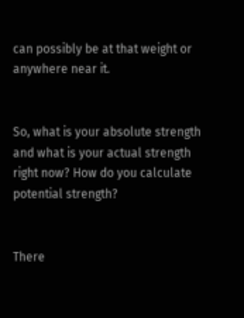can possibly be at that weight or anywhere near it.


So, what is your absolute strength and what is your actual strength right now? How do you calculate potential strength?


There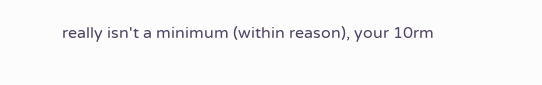really isn't a minimum (within reason), your 10rm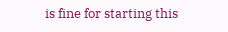is fine for starting this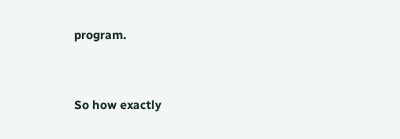program.


So how exactly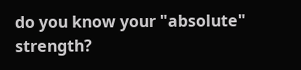do you know your "absolute" strength?